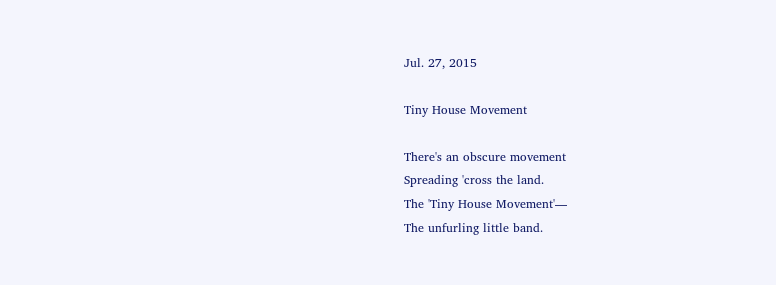Jul. 27, 2015

Tiny House Movement

There's an obscure movement
Spreading 'cross the land.
The 'Tiny House Movement'—
The unfurling little band.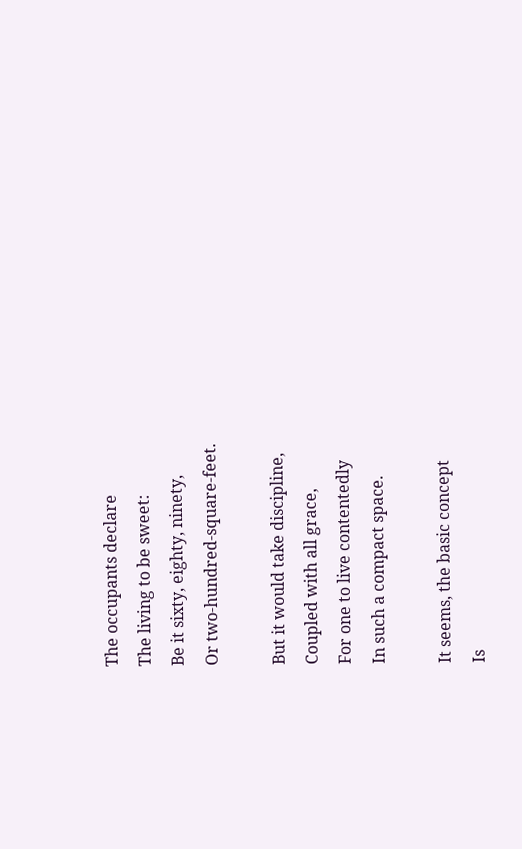The occupants declare
The living to be sweet:
Be it sixty, eighty, ninety,
Or two-hundred-square-feet.

But it would take discipline,
Coupled with all grace,
For one to live contentedly
In such a compact space.

It seems, the basic concept
Is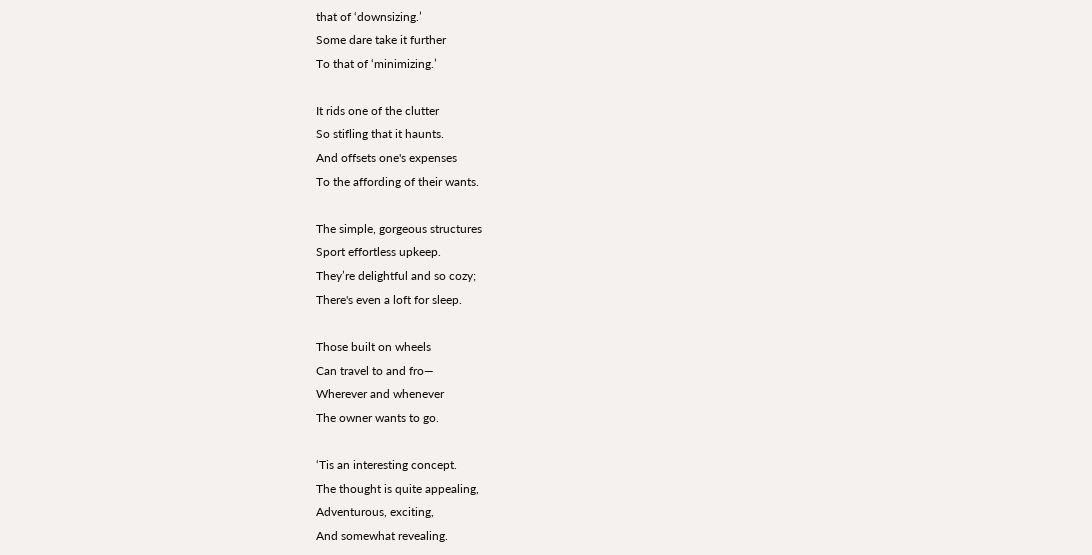that of ‘downsizing.’
Some dare take it further
To that of ‘minimizing.’

It rids one of the clutter
So stifling that it haunts.
And offsets one's expenses
To the affording of their wants.

The simple, gorgeous structures
Sport effortless upkeep.
They’re delightful and so cozy;
There's even a loft for sleep.

Those built on wheels
Can travel to and fro—
Wherever and whenever
The owner wants to go.

‘Tis an interesting concept.
The thought is quite appealing,
Adventurous, exciting,
And somewhat revealing.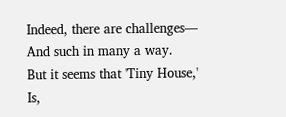Indeed, there are challenges—
And such in many a way.
But it seems that 'Tiny House,'
Is,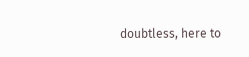doubtless, here to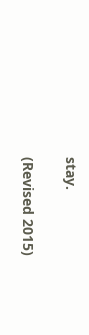stay.

(Revised 2015)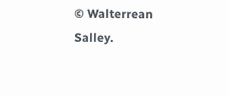© Walterrean Salley.